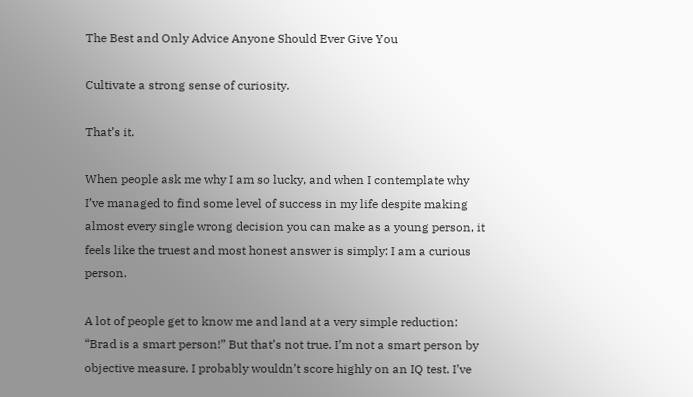The Best and Only Advice Anyone Should Ever Give You

Cultivate a strong sense of curiosity.

That’s it.

When people ask me why I am so lucky, and when I contemplate why I’ve managed to find some level of success in my life despite making almost every single wrong decision you can make as a young person, it feels like the truest and most honest answer is simply: I am a curious person.

A lot of people get to know me and land at a very simple reduction: “Brad is a smart person!” But that’s not true. I’m not a smart person by objective measure. I probably wouldn’t score highly on an IQ test. I’ve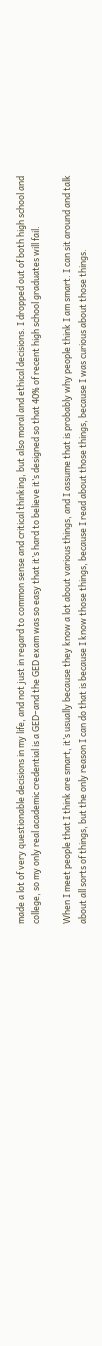made a lot of very questionable decisions in my life, and not just in regard to common sense and critical thinking, but also moral and ethical decisions. I dropped out of both high school and college, so my only real academic credential is a GED–and the GED exam was so easy that it’s hard to believe it’s designed so that 40% of recent high school graduates will fail.

When I meet people that I think are smart, it’s usually because they know a lot about various things, and I assume that is probably why people think I am smart. I can sit around and talk about all sorts of things, but the only reason I can do that is because I know those things, because I read about those things, because I was curious about those things.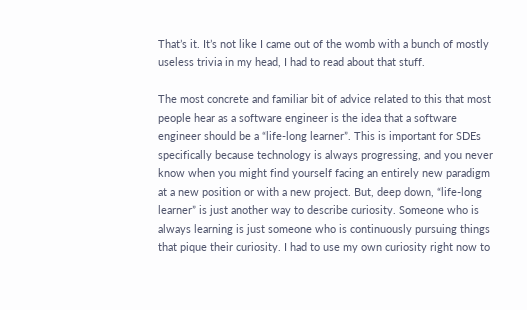That’s it. It’s not like I came out of the womb with a bunch of mostly useless trivia in my head, I had to read about that stuff.

The most concrete and familiar bit of advice related to this that most people hear as a software engineer is the idea that a software engineer should be a “life-long learner”. This is important for SDEs specifically because technology is always progressing, and you never know when you might find yourself facing an entirely new paradigm at a new position or with a new project. But, deep down, “life-long learner” is just another way to describe curiosity. Someone who is always learning is just someone who is continuously pursuing things that pique their curiosity. I had to use my own curiosity right now to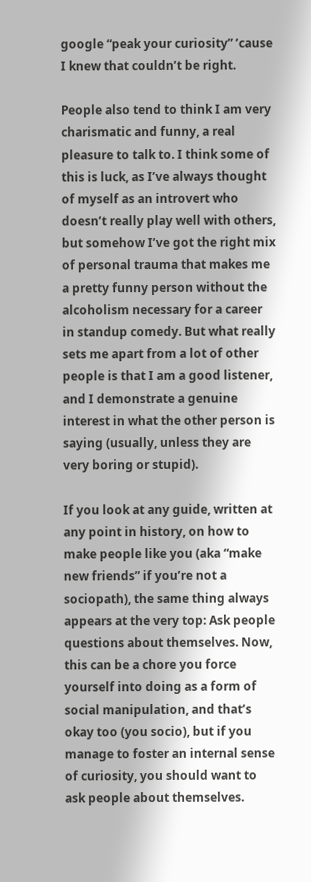google “peak your curiosity” ’cause I knew that couldn’t be right.

People also tend to think I am very charismatic and funny, a real pleasure to talk to. I think some of this is luck, as I’ve always thought of myself as an introvert who doesn’t really play well with others, but somehow I’ve got the right mix of personal trauma that makes me a pretty funny person without the alcoholism necessary for a career in standup comedy. But what really sets me apart from a lot of other people is that I am a good listener, and I demonstrate a genuine interest in what the other person is saying (usually, unless they are very boring or stupid).

If you look at any guide, written at any point in history, on how to make people like you (aka “make new friends” if you’re not a sociopath), the same thing always appears at the very top: Ask people questions about themselves. Now, this can be a chore you force yourself into doing as a form of social manipulation, and that’s okay too (you socio), but if you manage to foster an internal sense of curiosity, you should want to ask people about themselves.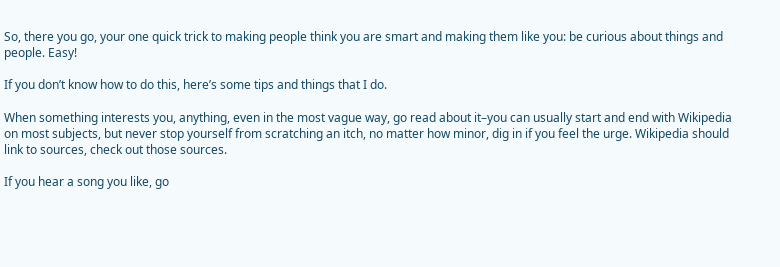So, there you go, your one quick trick to making people think you are smart and making them like you: be curious about things and people. Easy!

If you don’t know how to do this, here’s some tips and things that I do.

When something interests you, anything, even in the most vague way, go read about it–you can usually start and end with Wikipedia on most subjects, but never stop yourself from scratching an itch, no matter how minor, dig in if you feel the urge. Wikipedia should link to sources, check out those sources.

If you hear a song you like, go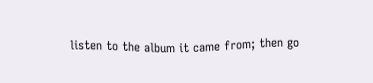listen to the album it came from; then go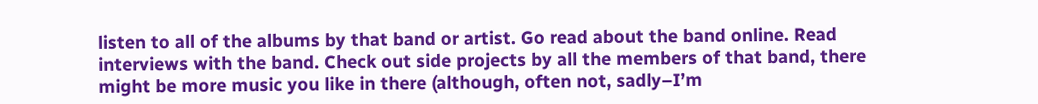listen to all of the albums by that band or artist. Go read about the band online. Read interviews with the band. Check out side projects by all the members of that band, there might be more music you like in there (although, often not, sadly–I’m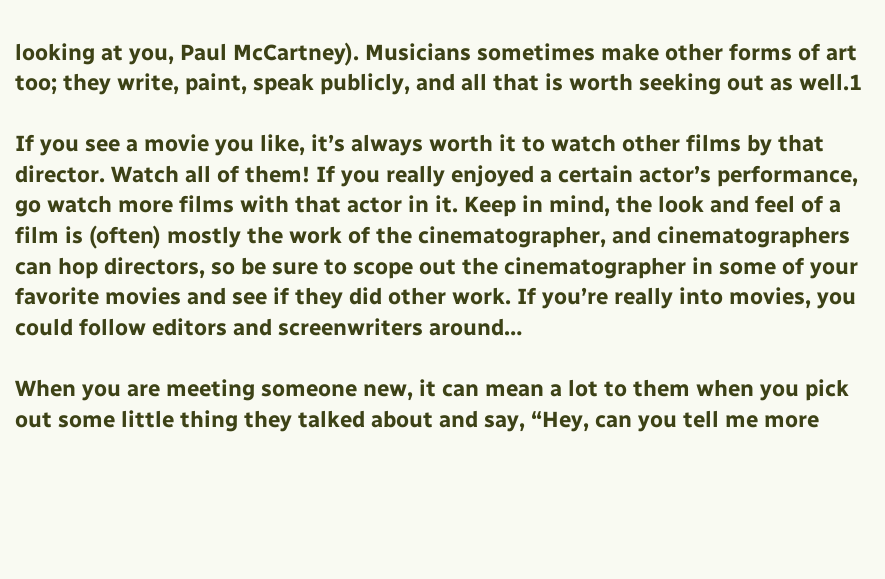looking at you, Paul McCartney). Musicians sometimes make other forms of art too; they write, paint, speak publicly, and all that is worth seeking out as well.1

If you see a movie you like, it’s always worth it to watch other films by that director. Watch all of them! If you really enjoyed a certain actor’s performance, go watch more films with that actor in it. Keep in mind, the look and feel of a film is (often) mostly the work of the cinematographer, and cinematographers can hop directors, so be sure to scope out the cinematographer in some of your favorite movies and see if they did other work. If you’re really into movies, you could follow editors and screenwriters around…

When you are meeting someone new, it can mean a lot to them when you pick out some little thing they talked about and say, “Hey, can you tell me more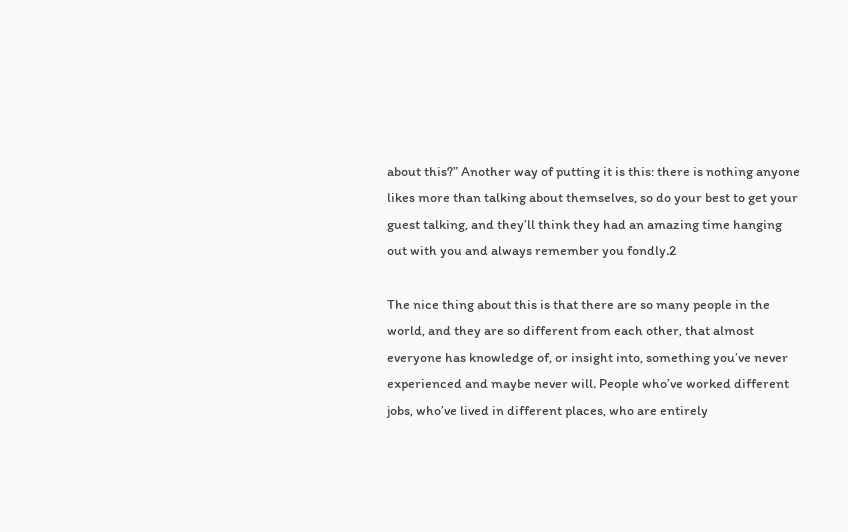about this?” Another way of putting it is this: there is nothing anyone likes more than talking about themselves, so do your best to get your guest talking, and they’ll think they had an amazing time hanging out with you and always remember you fondly.2

The nice thing about this is that there are so many people in the world, and they are so different from each other, that almost everyone has knowledge of, or insight into, something you’ve never experienced and maybe never will. People who’ve worked different jobs, who’ve lived in different places, who are entirely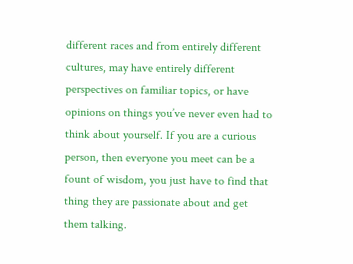different races and from entirely different cultures, may have entirely different perspectives on familiar topics, or have opinions on things you’ve never even had to think about yourself. If you are a curious person, then everyone you meet can be a fount of wisdom, you just have to find that thing they are passionate about and get them talking.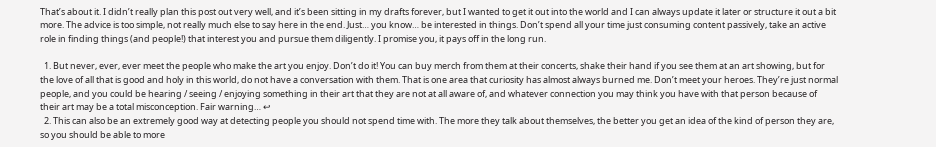That’s about it. I didn’t really plan this post out very well, and it’s been sitting in my drafts forever, but I wanted to get it out into the world and I can always update it later or structure it out a bit more. The advice is too simple, not really much else to say here in the end. Just… you know… be interested in things. Don’t spend all your time just consuming content passively, take an active role in finding things (and people!) that interest you and pursue them diligently. I promise you, it pays off in the long run.

  1. But never, ever, ever meet the people who make the art you enjoy. Don’t do it! You can buy merch from them at their concerts, shake their hand if you see them at an art showing, but for the love of all that is good and holy in this world, do not have a conversation with them. That is one area that curiosity has almost always burned me. Don’t meet your heroes. They’re just normal people, and you could be hearing / seeing / enjoying something in their art that they are not at all aware of, and whatever connection you may think you have with that person because of their art may be a total misconception. Fair warning… ↩
  2. This can also be an extremely good way at detecting people you should not spend time with. The more they talk about themselves, the better you get an idea of the kind of person they are, so you should be able to more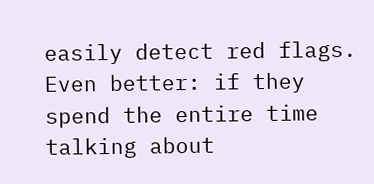easily detect red flags. Even better: if they spend the entire time talking about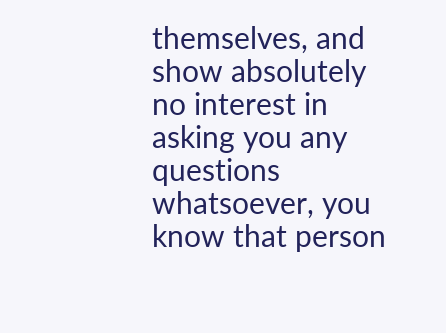themselves, and show absolutely no interest in asking you any questions whatsoever, you know that person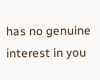has no genuine interest in you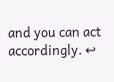and you can act accordingly. ↩